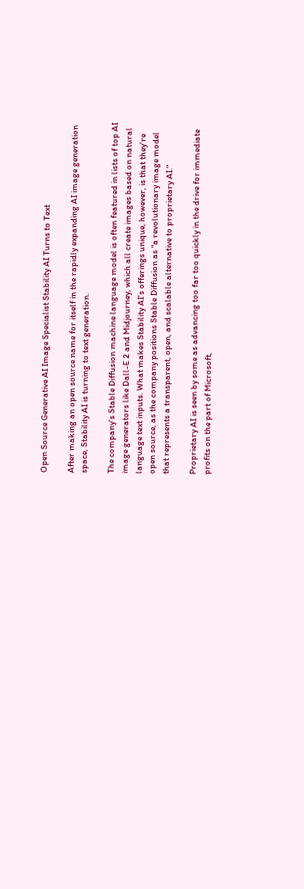Open Source Generative AI Image Specialist Stability AI Turns to Text

After making an open source name for itself in the rapidly expanding AI image generation space, Stability AI is turning to text generation.

The company's Stable Diffusion machine language model is often featured in lists of top AI image generators like Dall-E 2 and Midjourney, which all create images based on natural language text inputs. What makes Stability AI's offerings unique, however, is that they're open source, as the company positions Stable Diffusion as "a revolutionary image model that represents a transparent, open, and scalable alternative to proprietary AI."

Proprietary AI is seen by some as advancing too far too quickly in the drive for immediate profits on the part of Microsoft,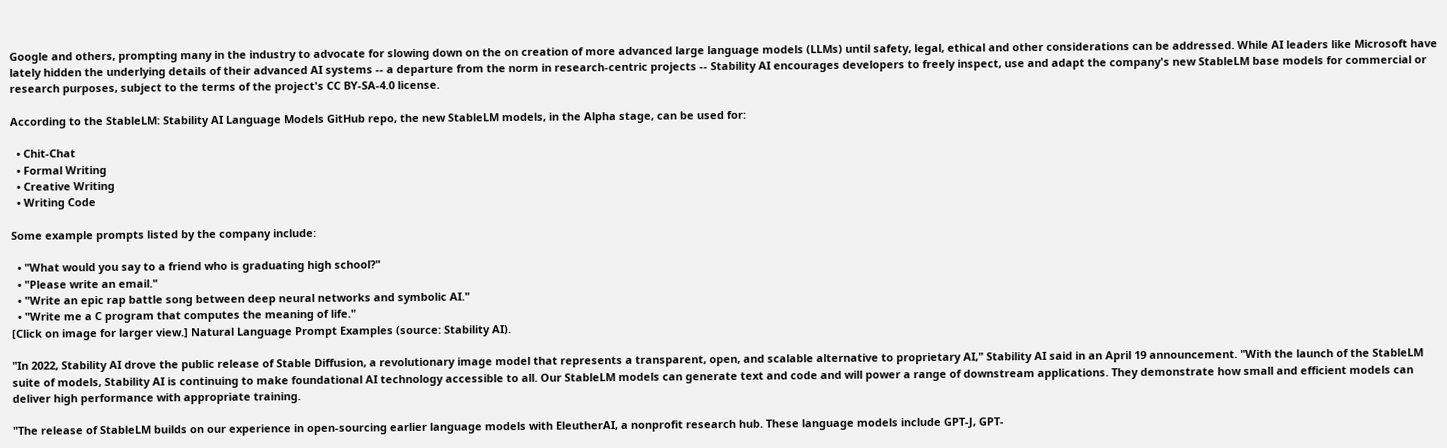Google and others, prompting many in the industry to advocate for slowing down on the on creation of more advanced large language models (LLMs) until safety, legal, ethical and other considerations can be addressed. While AI leaders like Microsoft have lately hidden the underlying details of their advanced AI systems -- a departure from the norm in research-centric projects -- Stability AI encourages developers to freely inspect, use and adapt the company's new StableLM base models for commercial or research purposes, subject to the terms of the project's CC BY-SA-4.0 license.

According to the StableLM: Stability AI Language Models GitHub repo, the new StableLM models, in the Alpha stage, can be used for:

  • Chit-Chat
  • Formal Writing
  • Creative Writing
  • Writing Code

Some example prompts listed by the company include:

  • "What would you say to a friend who is graduating high school?"
  • "Please write an email."
  • "Write an epic rap battle song between deep neural networks and symbolic AI."
  • "Write me a C program that computes the meaning of life."
[Click on image for larger view.] Natural Language Prompt Examples (source: Stability AI).

"In 2022, Stability AI drove the public release of Stable Diffusion, a revolutionary image model that represents a transparent, open, and scalable alternative to proprietary AI," Stability AI said in an April 19 announcement. "With the launch of the StableLM suite of models, Stability AI is continuing to make foundational AI technology accessible to all. Our StableLM models can generate text and code and will power a range of downstream applications. They demonstrate how small and efficient models can deliver high performance with appropriate training.

"The release of StableLM builds on our experience in open-sourcing earlier language models with EleutherAI, a nonprofit research hub. These language models include GPT-J, GPT-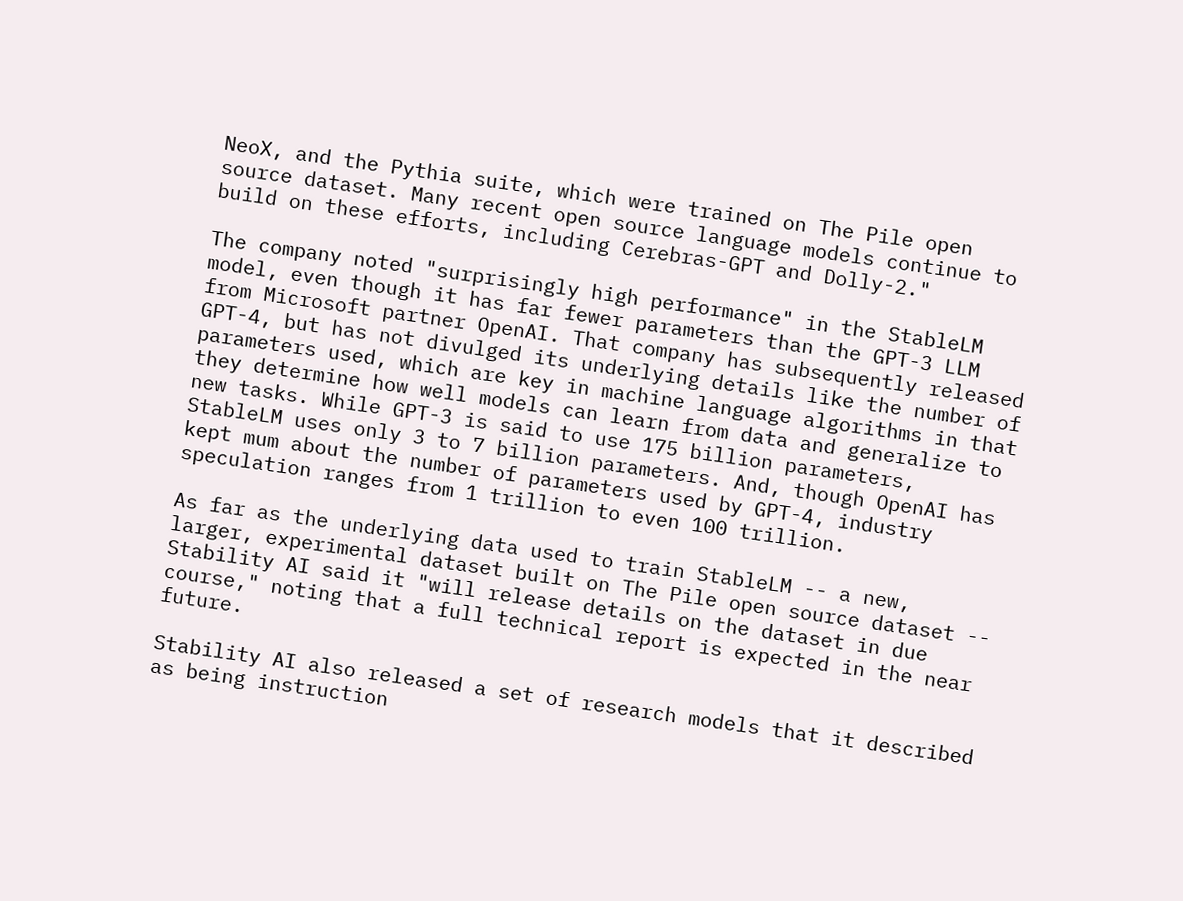NeoX, and the Pythia suite, which were trained on The Pile open source dataset. Many recent open source language models continue to build on these efforts, including Cerebras-GPT and Dolly-2."

The company noted "surprisingly high performance" in the StableLM model, even though it has far fewer parameters than the GPT-3 LLM from Microsoft partner OpenAI. That company has subsequently released GPT-4, but has not divulged its underlying details like the number of parameters used, which are key in machine language algorithms in that they determine how well models can learn from data and generalize to new tasks. While GPT-3 is said to use 175 billion parameters, StableLM uses only 3 to 7 billion parameters. And, though OpenAI has kept mum about the number of parameters used by GPT-4, industry speculation ranges from 1 trillion to even 100 trillion.

As far as the underlying data used to train StableLM -- a new, larger, experimental dataset built on The Pile open source dataset -- Stability AI said it "will release details on the dataset in due course," noting that a full technical report is expected in the near future.

Stability AI also released a set of research models that it described as being instruction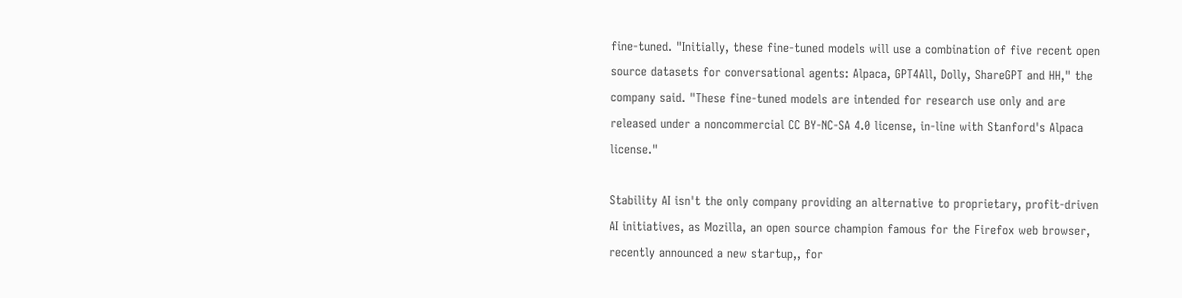fine-tuned. "Initially, these fine-tuned models will use a combination of five recent open source datasets for conversational agents: Alpaca, GPT4All, Dolly, ShareGPT and HH," the company said. "These fine-tuned models are intended for research use only and are released under a noncommercial CC BY-NC-SA 4.0 license, in-line with Stanford's Alpaca license."

Stability AI isn't the only company providing an alternative to proprietary, profit-driven AI initiatives, as Mozilla, an open source champion famous for the Firefox web browser, recently announced a new startup,, for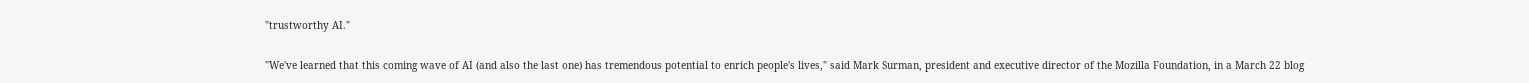"trustworthy AI."

"We've learned that this coming wave of AI (and also the last one) has tremendous potential to enrich people's lives," said Mark Surman, president and executive director of the Mozilla Foundation, in a March 22 blog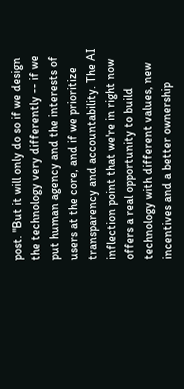post. "But it will only do so if we design the technology very differently -- if we put human agency and the interests of users at the core, and if we prioritize transparency and accountability. The AI inflection point that we're in right now offers a real opportunity to build technology with different values, new incentives and a better ownership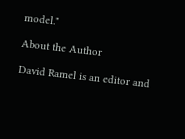model."

About the Author

David Ramel is an editor and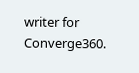writer for Converge360.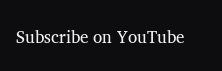Subscribe on YouTube